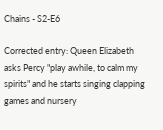Chains - S2-E6

Corrected entry: Queen Elizabeth asks Percy "play awhile, to calm my spirits" and he starts singing clapping games and nursery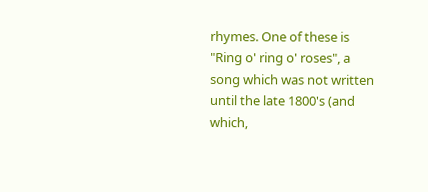rhymes. One of these is "Ring o' ring o' roses", a song which was not written until the late 1800's (and which,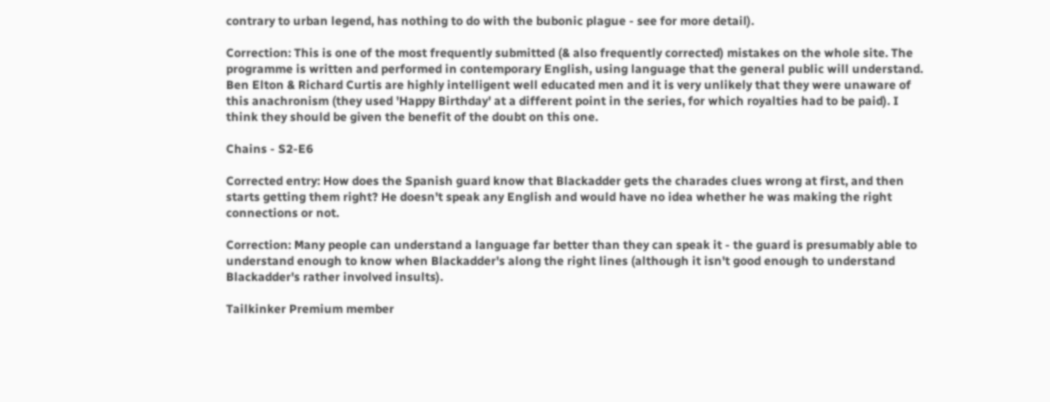contrary to urban legend, has nothing to do with the bubonic plague - see for more detail).

Correction: This is one of the most frequently submitted (& also frequently corrected) mistakes on the whole site. The programme is written and performed in contemporary English, using language that the general public will understand. Ben Elton & Richard Curtis are highly intelligent well educated men and it is very unlikely that they were unaware of this anachronism (they used 'Happy Birthday' at a different point in the series, for which royalties had to be paid). I think they should be given the benefit of the doubt on this one.

Chains - S2-E6

Corrected entry: How does the Spanish guard know that Blackadder gets the charades clues wrong at first, and then starts getting them right? He doesn't speak any English and would have no idea whether he was making the right connections or not.

Correction: Many people can understand a language far better than they can speak it - the guard is presumably able to understand enough to know when Blackadder's along the right lines (although it isn't good enough to understand Blackadder's rather involved insults).

Tailkinker Premium member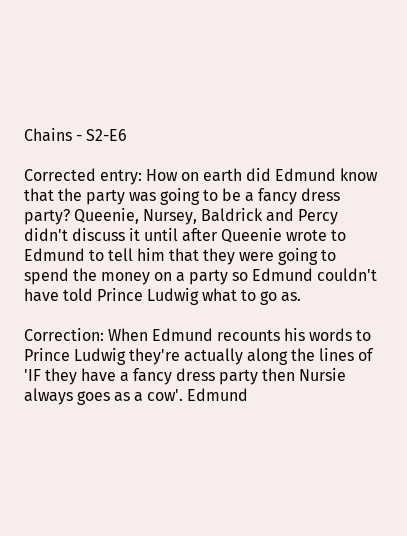Chains - S2-E6

Corrected entry: How on earth did Edmund know that the party was going to be a fancy dress party? Queenie, Nursey, Baldrick and Percy didn't discuss it until after Queenie wrote to Edmund to tell him that they were going to spend the money on a party so Edmund couldn't have told Prince Ludwig what to go as.

Correction: When Edmund recounts his words to Prince Ludwig they're actually along the lines of 'IF they have a fancy dress party then Nursie always goes as a cow'. Edmund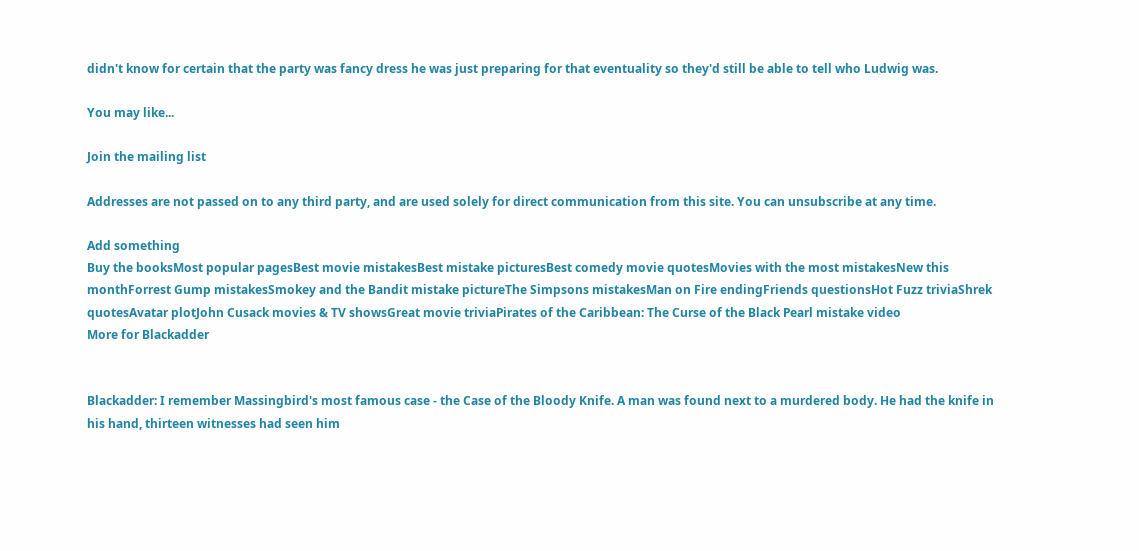didn't know for certain that the party was fancy dress he was just preparing for that eventuality so they'd still be able to tell who Ludwig was.

You may like...

Join the mailing list

Addresses are not passed on to any third party, and are used solely for direct communication from this site. You can unsubscribe at any time.

Add something
Buy the booksMost popular pagesBest movie mistakesBest mistake picturesBest comedy movie quotesMovies with the most mistakesNew this monthForrest Gump mistakesSmokey and the Bandit mistake pictureThe Simpsons mistakesMan on Fire endingFriends questionsHot Fuzz triviaShrek quotesAvatar plotJohn Cusack movies & TV showsGreat movie triviaPirates of the Caribbean: The Curse of the Black Pearl mistake video
More for Blackadder


Blackadder: I remember Massingbird's most famous case - the Case of the Bloody Knife. A man was found next to a murdered body. He had the knife in his hand, thirteen witnesses had seen him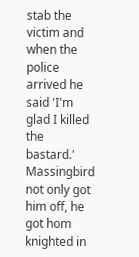stab the victim and when the police arrived he said 'I'm glad I killed the bastard.' Massingbird not only got him off, he got hom knighted in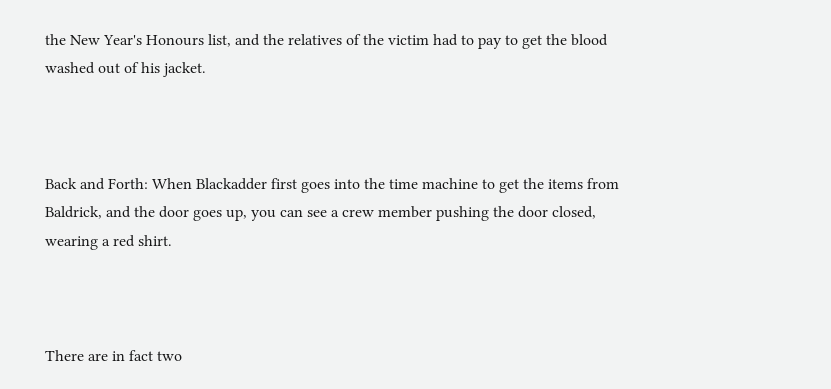the New Year's Honours list, and the relatives of the victim had to pay to get the blood washed out of his jacket.



Back and Forth: When Blackadder first goes into the time machine to get the items from Baldrick, and the door goes up, you can see a crew member pushing the door closed, wearing a red shirt.



There are in fact two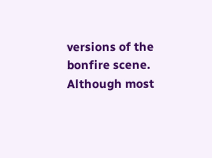versions of the bonfire scene. Although most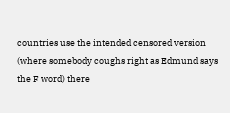countries use the intended censored version (where somebody coughs right as Edmund says the F word) there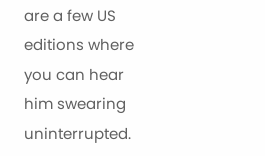are a few US editions where you can hear him swearing uninterrupted.